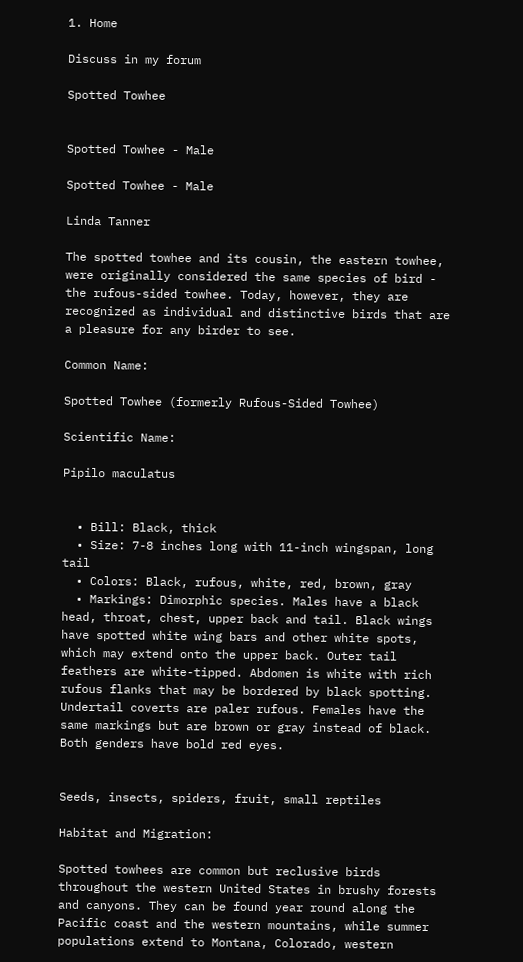1. Home

Discuss in my forum

Spotted Towhee


Spotted Towhee - Male

Spotted Towhee - Male

Linda Tanner

The spotted towhee and its cousin, the eastern towhee, were originally considered the same species of bird - the rufous-sided towhee. Today, however, they are recognized as individual and distinctive birds that are a pleasure for any birder to see.

Common Name:

Spotted Towhee (formerly Rufous-Sided Towhee)

Scientific Name:

Pipilo maculatus


  • Bill: Black, thick
  • Size: 7-8 inches long with 11-inch wingspan, long tail
  • Colors: Black, rufous, white, red, brown, gray
  • Markings: Dimorphic species. Males have a black head, throat, chest, upper back and tail. Black wings have spotted white wing bars and other white spots, which may extend onto the upper back. Outer tail feathers are white-tipped. Abdomen is white with rich rufous flanks that may be bordered by black spotting. Undertail coverts are paler rufous. Females have the same markings but are brown or gray instead of black. Both genders have bold red eyes.


Seeds, insects, spiders, fruit, small reptiles

Habitat and Migration:

Spotted towhees are common but reclusive birds throughout the western United States in brushy forests and canyons. They can be found year round along the Pacific coast and the western mountains, while summer populations extend to Montana, Colorado, western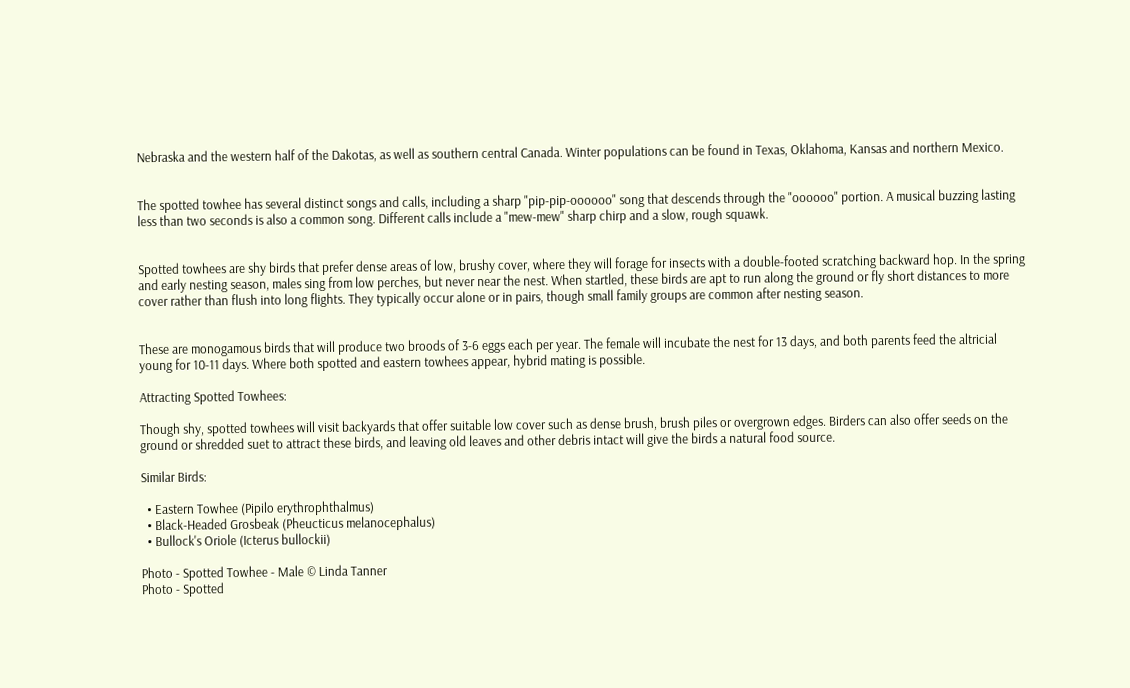Nebraska and the western half of the Dakotas, as well as southern central Canada. Winter populations can be found in Texas, Oklahoma, Kansas and northern Mexico.


The spotted towhee has several distinct songs and calls, including a sharp "pip-pip-oooooo" song that descends through the "oooooo" portion. A musical buzzing lasting less than two seconds is also a common song. Different calls include a "mew-mew" sharp chirp and a slow, rough squawk.


Spotted towhees are shy birds that prefer dense areas of low, brushy cover, where they will forage for insects with a double-footed scratching backward hop. In the spring and early nesting season, males sing from low perches, but never near the nest. When startled, these birds are apt to run along the ground or fly short distances to more cover rather than flush into long flights. They typically occur alone or in pairs, though small family groups are common after nesting season.


These are monogamous birds that will produce two broods of 3-6 eggs each per year. The female will incubate the nest for 13 days, and both parents feed the altricial young for 10-11 days. Where both spotted and eastern towhees appear, hybrid mating is possible.

Attracting Spotted Towhees:

Though shy, spotted towhees will visit backyards that offer suitable low cover such as dense brush, brush piles or overgrown edges. Birders can also offer seeds on the ground or shredded suet to attract these birds, and leaving old leaves and other debris intact will give the birds a natural food source.

Similar Birds:

  • Eastern Towhee (Pipilo erythrophthalmus)
  • Black-Headed Grosbeak (Pheucticus melanocephalus)
  • Bullock's Oriole (Icterus bullockii)

Photo - Spotted Towhee - Male © Linda Tanner
Photo - Spotted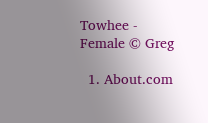Towhee - Female © Greg

  1. About.com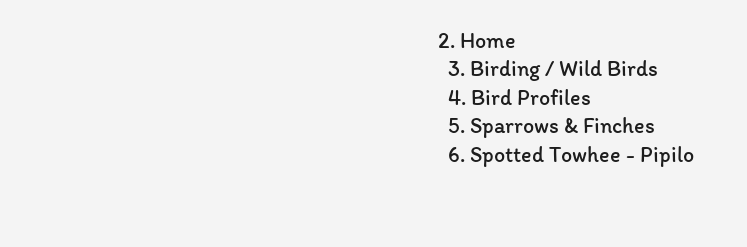2. Home
  3. Birding / Wild Birds
  4. Bird Profiles
  5. Sparrows & Finches
  6. Spotted Towhee - Pipilo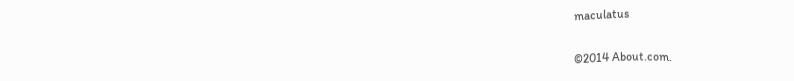maculatus

©2014 About.com.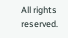All rights reserved.